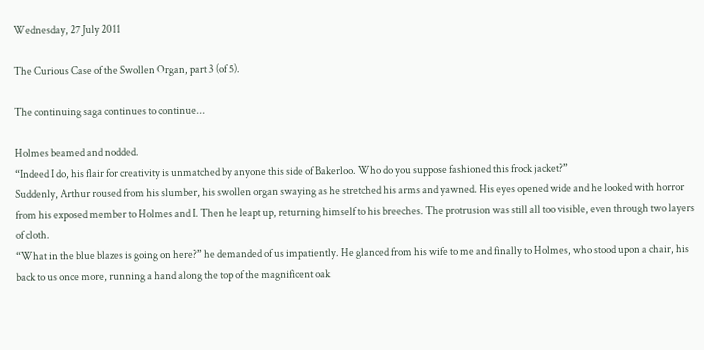Wednesday, 27 July 2011

The Curious Case of the Swollen Organ, part 3 (of 5).

The continuing saga continues to continue...

Holmes beamed and nodded.
“Indeed I do, his flair for creativity is unmatched by anyone this side of Bakerloo. Who do you suppose fashioned this frock jacket?”
Suddenly, Arthur roused from his slumber, his swollen organ swaying as he stretched his arms and yawned. His eyes opened wide and he looked with horror from his exposed member to Holmes and I. Then he leapt up, returning himself to his breeches. The protrusion was still all too visible, even through two layers of cloth.
“What in the blue blazes is going on here?” he demanded of us impatiently. He glanced from his wife to me and finally to Holmes, who stood upon a chair, his back to us once more, running a hand along the top of the magnificent oak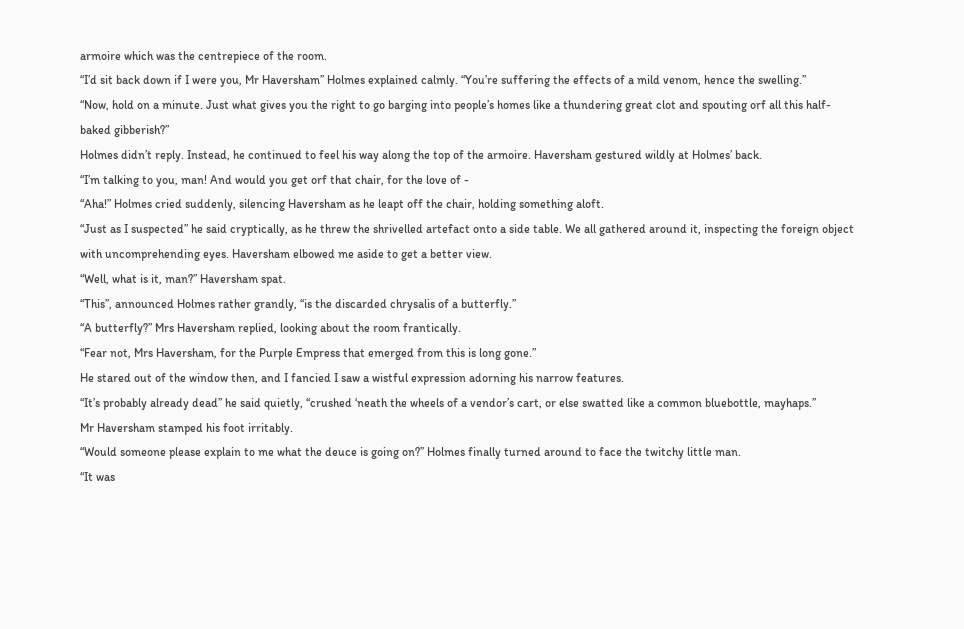armoire which was the centrepiece of the room.
“I’d sit back down if I were you, Mr Haversham” Holmes explained calmly. “You’re suffering the effects of a mild venom, hence the swelling.”
“Now, hold on a minute. Just what gives you the right to go barging into people’s homes like a thundering great clot and spouting orf all this half-baked gibberish?”
Holmes didn’t reply. Instead, he continued to feel his way along the top of the armoire. Haversham gestured wildly at Holmes’ back.
“I’m talking to you, man! And would you get orf that chair, for the love of -
“Aha!” Holmes cried suddenly, silencing Haversham as he leapt off the chair, holding something aloft.
“Just as I suspected” he said cryptically, as he threw the shrivelled artefact onto a side table. We all gathered around it, inspecting the foreign object with uncomprehending eyes. Haversham elbowed me aside to get a better view.
“Well, what is it, man?” Haversham spat.
“This”, announced Holmes rather grandly, “is the discarded chrysalis of a butterfly.”
“A butterfly?” Mrs Haversham replied, looking about the room frantically.
“Fear not, Mrs Haversham, for the Purple Empress that emerged from this is long gone.”
He stared out of the window then, and I fancied I saw a wistful expression adorning his narrow features.
“It’s probably already dead” he said quietly, “crushed ‘neath the wheels of a vendor’s cart, or else swatted like a common bluebottle, mayhaps.”
Mr Haversham stamped his foot irritably.
“Would someone please explain to me what the deuce is going on?” Holmes finally turned around to face the twitchy little man.
“It was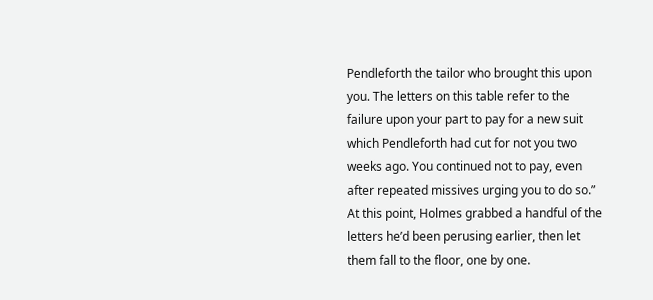Pendleforth the tailor who brought this upon you. The letters on this table refer to the failure upon your part to pay for a new suit which Pendleforth had cut for not you two weeks ago. You continued not to pay, even after repeated missives urging you to do so.”
At this point, Holmes grabbed a handful of the letters he’d been perusing earlier, then let them fall to the floor, one by one.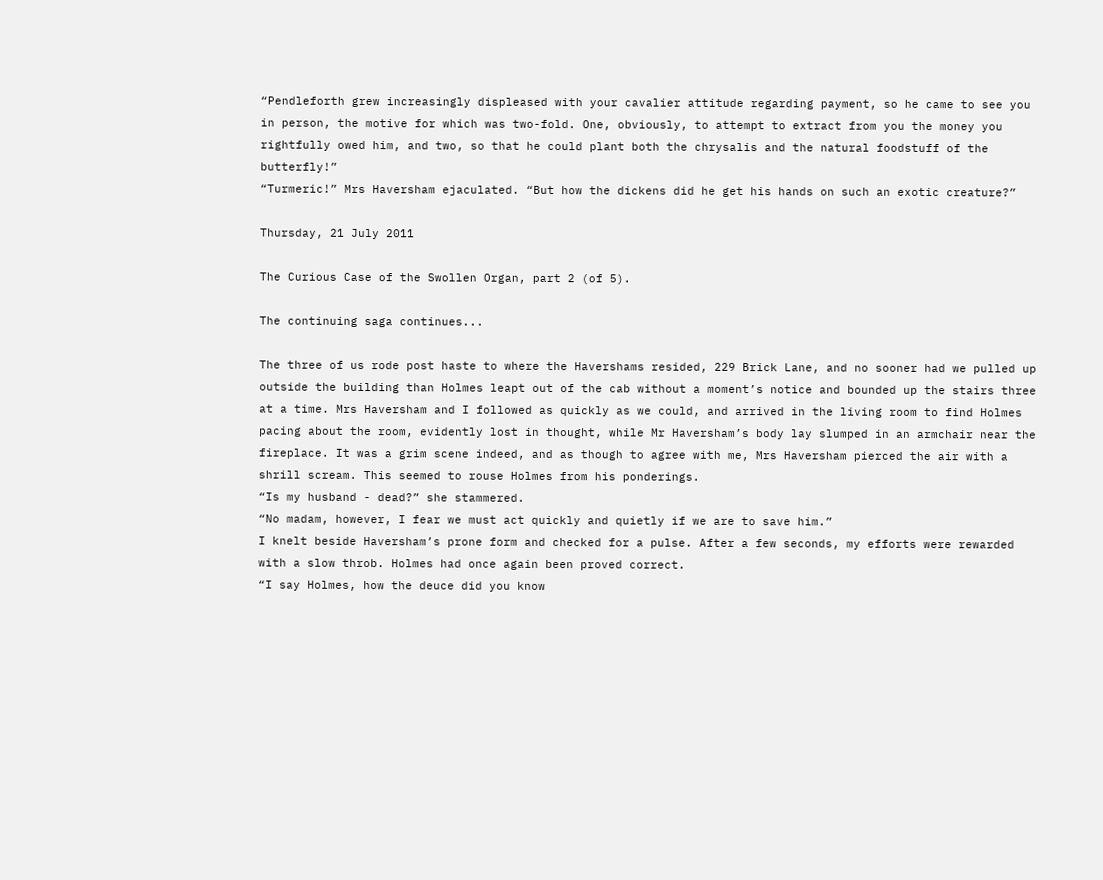“Pendleforth grew increasingly displeased with your cavalier attitude regarding payment, so he came to see you in person, the motive for which was two-fold. One, obviously, to attempt to extract from you the money you rightfully owed him, and two, so that he could plant both the chrysalis and the natural foodstuff of the butterfly!”
“Turmeric!” Mrs Haversham ejaculated. “But how the dickens did he get his hands on such an exotic creature?”

Thursday, 21 July 2011

The Curious Case of the Swollen Organ, part 2 (of 5).

The continuing saga continues...

The three of us rode post haste to where the Havershams resided, 229 Brick Lane, and no sooner had we pulled up outside the building than Holmes leapt out of the cab without a moment’s notice and bounded up the stairs three at a time. Mrs Haversham and I followed as quickly as we could, and arrived in the living room to find Holmes pacing about the room, evidently lost in thought, while Mr Haversham’s body lay slumped in an armchair near the fireplace. It was a grim scene indeed, and as though to agree with me, Mrs Haversham pierced the air with a shrill scream. This seemed to rouse Holmes from his ponderings.
“Is my husband - dead?” she stammered.
“No madam, however, I fear we must act quickly and quietly if we are to save him.”
I knelt beside Haversham’s prone form and checked for a pulse. After a few seconds, my efforts were rewarded with a slow throb. Holmes had once again been proved correct.
“I say Holmes, how the deuce did you know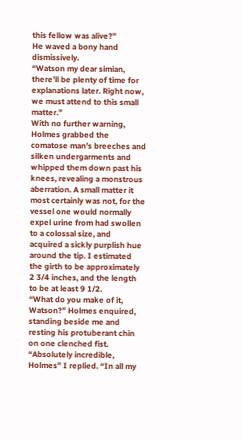this fellow was alive?”
He waved a bony hand dismissively.
“Watson my dear simian, there’ll be plenty of time for explanations later. Right now, we must attend to this small matter.”
With no further warning, Holmes grabbed the comatose man’s breeches and silken undergarments and whipped them down past his knees, revealing a monstrous aberration. A small matter it most certainly was not, for the vessel one would normally expel urine from had swollen to a colossal size, and acquired a sickly purplish hue around the tip. I estimated the girth to be approximately 2 3/4 inches, and the length to be at least 9 1/2.
“What do you make of it, Watson?” Holmes enquired, standing beside me and resting his protuberant chin on one clenched fist.
“Absolutely incredible, Holmes” I replied. “In all my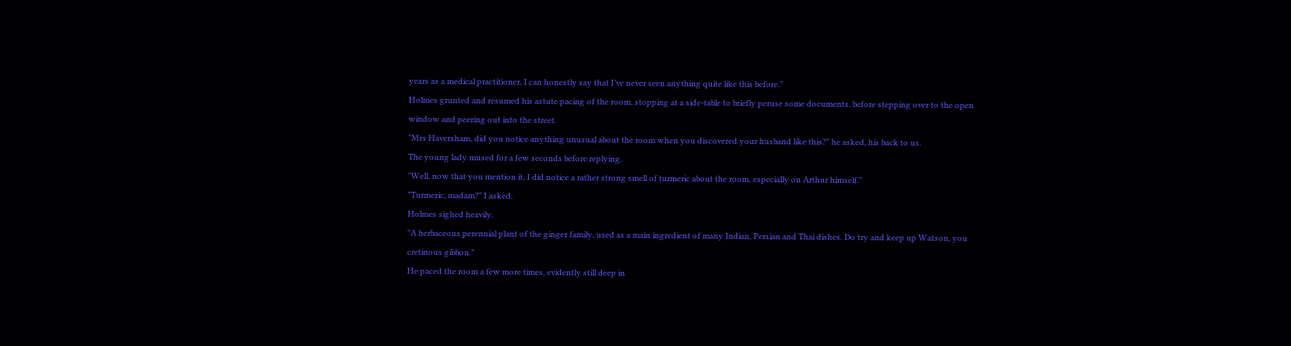years as a medical practitioner, I can honestly say that I’ve never seen anything quite like this before.”
Holmes grunted and resumed his astute pacing of the room, stopping at a side-table to briefly peruse some documents, before stepping over to the open window and peering out into the street.
"Mrs Haversham, did you notice anything unusual about the room when you discovered your husband like this?" he asked, his back to us.
The young lady mused for a few seconds before replying.
"Well, now that you mention it, I did notice a rather strong smell of turmeric about the room, especially on Arthur himself."
"Turmeric, madam?" I asked.
Holmes sighed heavily.
"A herbaceous perennial plant of the ginger family, used as a main ingredient of many Indian, Persian and Thai dishes. Do try and keep up Watson, you cretinous gibbon."
He paced the room a few more times, evidently still deep in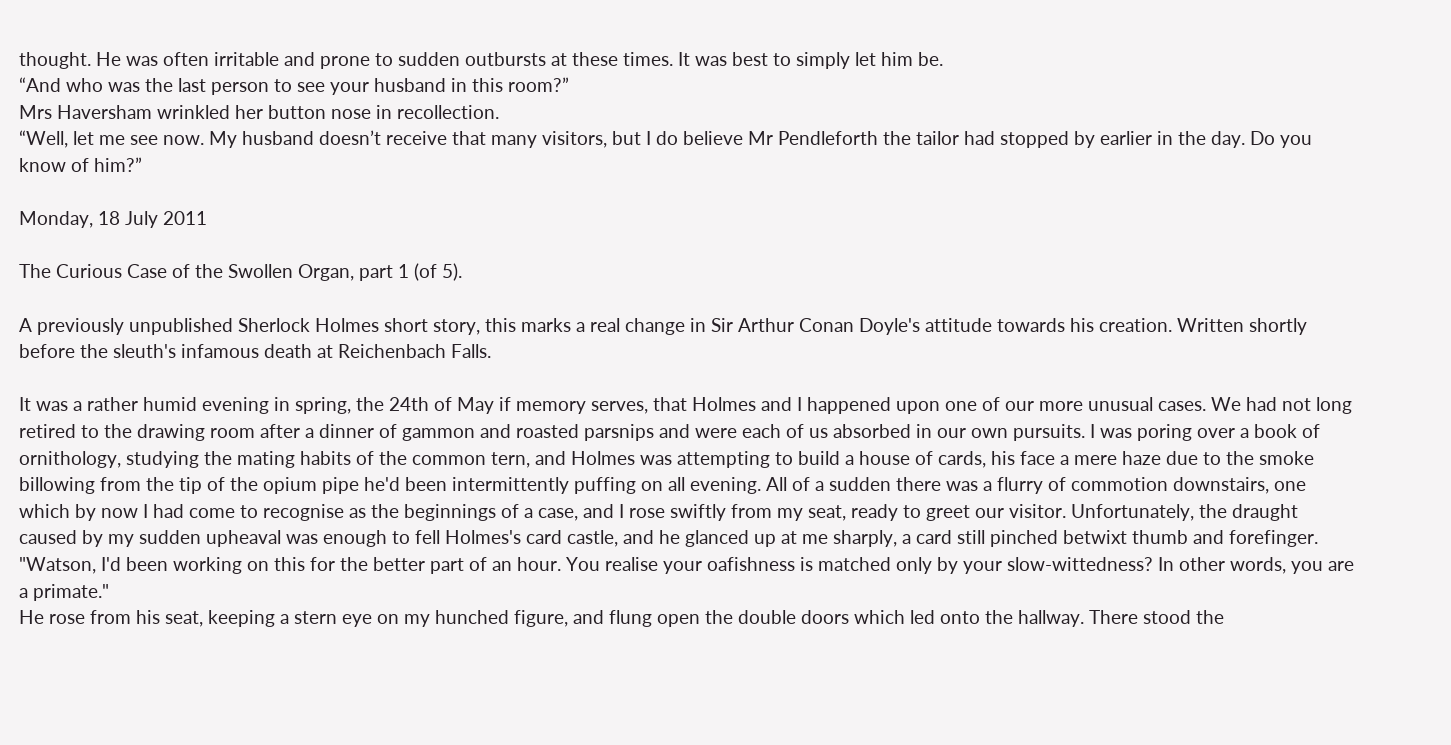thought. He was often irritable and prone to sudden outbursts at these times. It was best to simply let him be.
“And who was the last person to see your husband in this room?”
Mrs Haversham wrinkled her button nose in recollection.
“Well, let me see now. My husband doesn’t receive that many visitors, but I do believe Mr Pendleforth the tailor had stopped by earlier in the day. Do you know of him?”

Monday, 18 July 2011

The Curious Case of the Swollen Organ, part 1 (of 5).

A previously unpublished Sherlock Holmes short story, this marks a real change in Sir Arthur Conan Doyle's attitude towards his creation. Written shortly before the sleuth's infamous death at Reichenbach Falls.

It was a rather humid evening in spring, the 24th of May if memory serves, that Holmes and I happened upon one of our more unusual cases. We had not long retired to the drawing room after a dinner of gammon and roasted parsnips and were each of us absorbed in our own pursuits. I was poring over a book of ornithology, studying the mating habits of the common tern, and Holmes was attempting to build a house of cards, his face a mere haze due to the smoke billowing from the tip of the opium pipe he'd been intermittently puffing on all evening. All of a sudden there was a flurry of commotion downstairs, one which by now I had come to recognise as the beginnings of a case, and I rose swiftly from my seat, ready to greet our visitor. Unfortunately, the draught caused by my sudden upheaval was enough to fell Holmes's card castle, and he glanced up at me sharply, a card still pinched betwixt thumb and forefinger.
"Watson, I'd been working on this for the better part of an hour. You realise your oafishness is matched only by your slow-wittedness? In other words, you are a primate."
He rose from his seat, keeping a stern eye on my hunched figure, and flung open the double doors which led onto the hallway. There stood the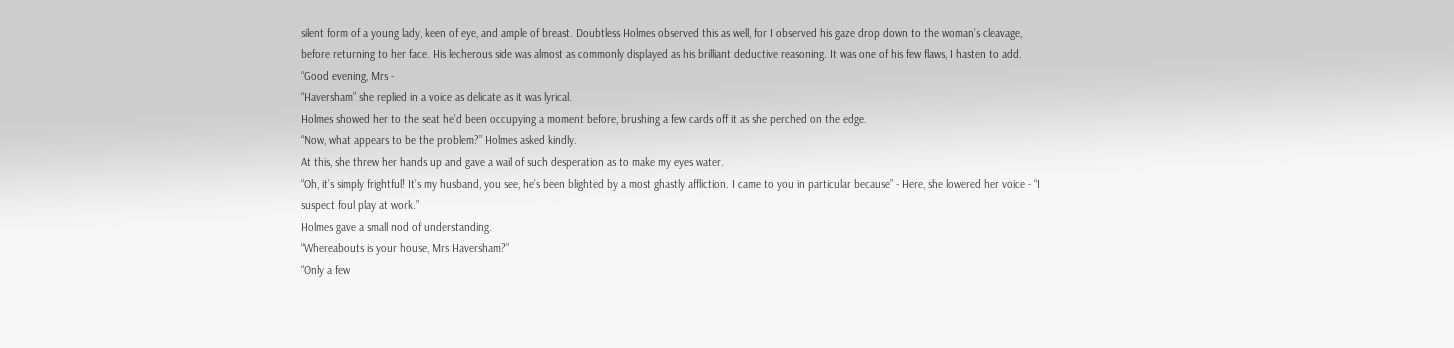silent form of a young lady, keen of eye, and ample of breast. Doubtless Holmes observed this as well, for I observed his gaze drop down to the woman’s cleavage, before returning to her face. His lecherous side was almost as commonly displayed as his brilliant deductive reasoning. It was one of his few flaws, I hasten to add.
“Good evening, Mrs -
“Haversham” she replied in a voice as delicate as it was lyrical.
Holmes showed her to the seat he’d been occupying a moment before, brushing a few cards off it as she perched on the edge.
“Now, what appears to be the problem?” Holmes asked kindly.
At this, she threw her hands up and gave a wail of such desperation as to make my eyes water.
“Oh, it’s simply frightful! It’s my husband, you see, he’s been blighted by a most ghastly affliction. I came to you in particular because” - Here, she lowered her voice - “I suspect foul play at work.”
Holmes gave a small nod of understanding.
“Whereabouts is your house, Mrs Haversham?”
“Only a few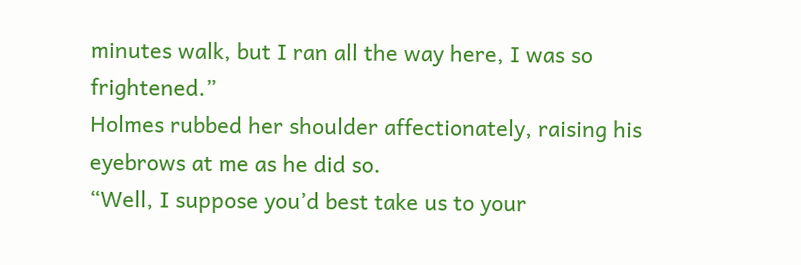minutes walk, but I ran all the way here, I was so frightened.”
Holmes rubbed her shoulder affectionately, raising his eyebrows at me as he did so.
“Well, I suppose you’d best take us to your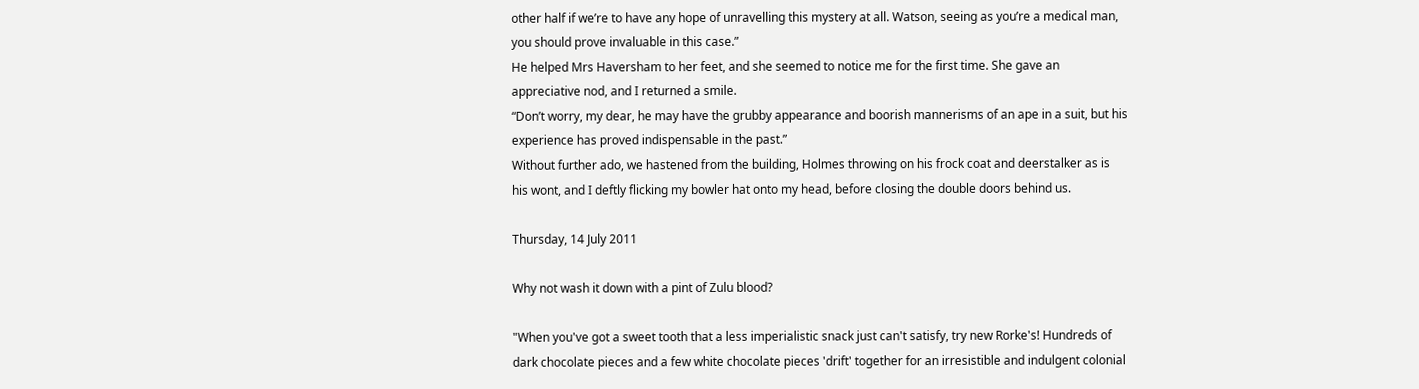other half if we’re to have any hope of unravelling this mystery at all. Watson, seeing as you’re a medical man, you should prove invaluable in this case.”
He helped Mrs Haversham to her feet, and she seemed to notice me for the first time. She gave an appreciative nod, and I returned a smile.
“Don’t worry, my dear, he may have the grubby appearance and boorish mannerisms of an ape in a suit, but his experience has proved indispensable in the past.”
Without further ado, we hastened from the building, Holmes throwing on his frock coat and deerstalker as is his wont, and I deftly flicking my bowler hat onto my head, before closing the double doors behind us.

Thursday, 14 July 2011

Why not wash it down with a pint of Zulu blood?

"When you've got a sweet tooth that a less imperialistic snack just can't satisfy, try new Rorke's! Hundreds of dark chocolate pieces and a few white chocolate pieces 'drift' together for an irresistible and indulgent colonial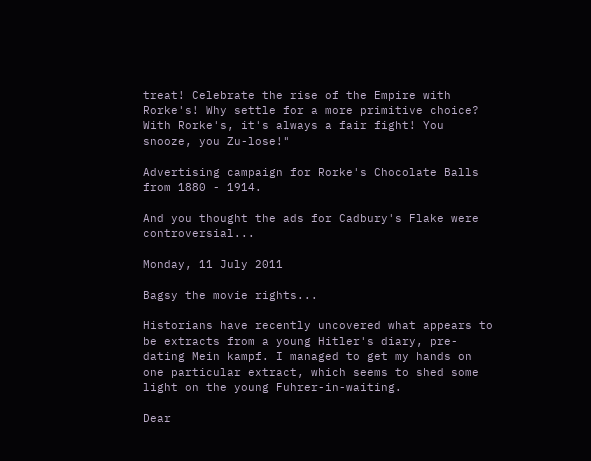treat! Celebrate the rise of the Empire with Rorke's! Why settle for a more primitive choice? With Rorke's, it's always a fair fight! You snooze, you Zu-lose!"

Advertising campaign for Rorke's Chocolate Balls from 1880 - 1914.

And you thought the ads for Cadbury's Flake were controversial...

Monday, 11 July 2011

Bagsy the movie rights...

Historians have recently uncovered what appears to be extracts from a young Hitler's diary, pre-dating Mein kampf. I managed to get my hands on one particular extract, which seems to shed some light on the young Fuhrer-in-waiting.

Dear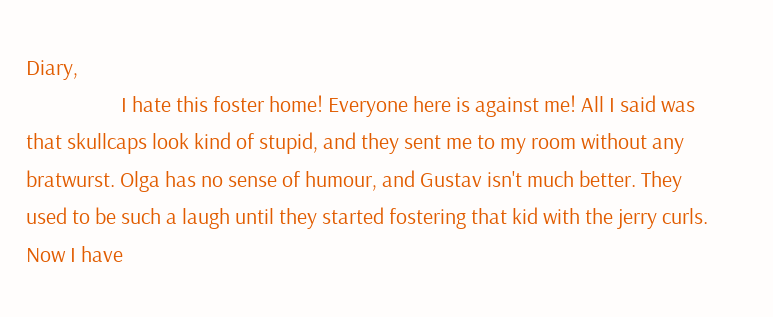Diary,
                   I hate this foster home! Everyone here is against me! All I said was that skullcaps look kind of stupid, and they sent me to my room without any bratwurst. Olga has no sense of humour, and Gustav isn't much better. They used to be such a laugh until they started fostering that kid with the jerry curls. Now I have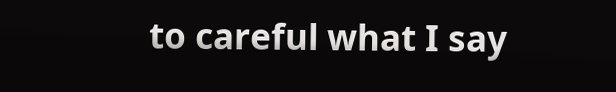to careful what I say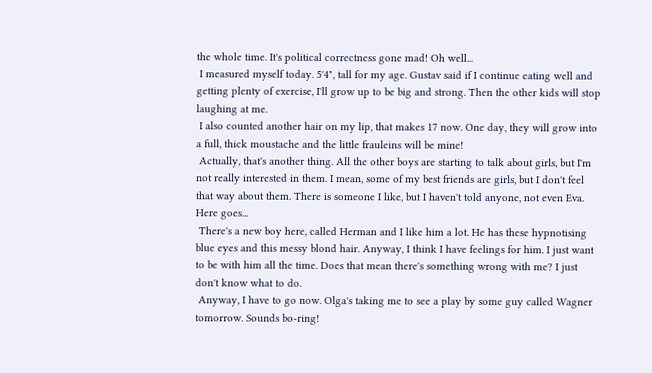the whole time. It's political correctness gone mad! Oh well...
 I measured myself today. 5'4", tall for my age. Gustav said if I continue eating well and getting plenty of exercise, I'll grow up to be big and strong. Then the other kids will stop laughing at me.
 I also counted another hair on my lip, that makes 17 now. One day, they will grow into a full, thick moustache and the little frauleins will be mine!
 Actually, that's another thing. All the other boys are starting to talk about girls, but I'm not really interested in them. I mean, some of my best friends are girls, but I don't feel that way about them. There is someone I like, but I haven't told anyone, not even Eva. Here goes...
 There's a new boy here, called Herman and I like him a lot. He has these hypnotising blue eyes and this messy blond hair. Anyway, I think I have feelings for him. I just want to be with him all the time. Does that mean there's something wrong with me? I just don't know what to do.
 Anyway, I have to go now. Olga's taking me to see a play by some guy called Wagner tomorrow. Sounds bo-ring!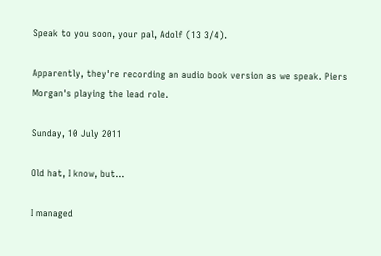Speak to you soon, your pal, Adolf (13 3/4).

Apparently, they're recording an audio book version as we speak. Piers Morgan's playing the lead role.

Sunday, 10 July 2011

Old hat, I know, but...

I managed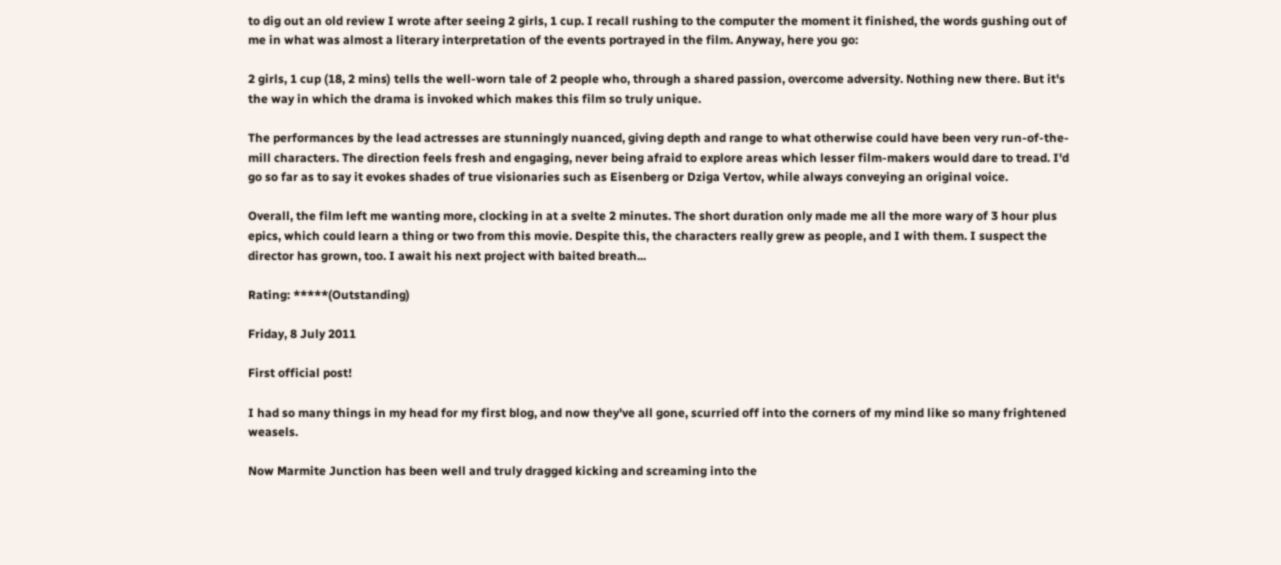to dig out an old review I wrote after seeing 2 girls, 1 cup. I recall rushing to the computer the moment it finished, the words gushing out of me in what was almost a literary interpretation of the events portrayed in the film. Anyway, here you go:

2 girls, 1 cup (18, 2 mins) tells the well-worn tale of 2 people who, through a shared passion, overcome adversity. Nothing new there. But it's the way in which the drama is invoked which makes this film so truly unique.

The performances by the lead actresses are stunningly nuanced, giving depth and range to what otherwise could have been very run-of-the-mill characters. The direction feels fresh and engaging, never being afraid to explore areas which lesser film-makers would dare to tread. I'd go so far as to say it evokes shades of true visionaries such as Eisenberg or Dziga Vertov, while always conveying an original voice.

Overall, the film left me wanting more, clocking in at a svelte 2 minutes. The short duration only made me all the more wary of 3 hour plus epics, which could learn a thing or two from this movie. Despite this, the characters really grew as people, and I with them. I suspect the director has grown, too. I await his next project with baited breath...

Rating: *****(Outstanding)

Friday, 8 July 2011

First official post!

I had so many things in my head for my first blog, and now they've all gone, scurried off into the corners of my mind like so many frightened weasels.

Now Marmite Junction has been well and truly dragged kicking and screaming into the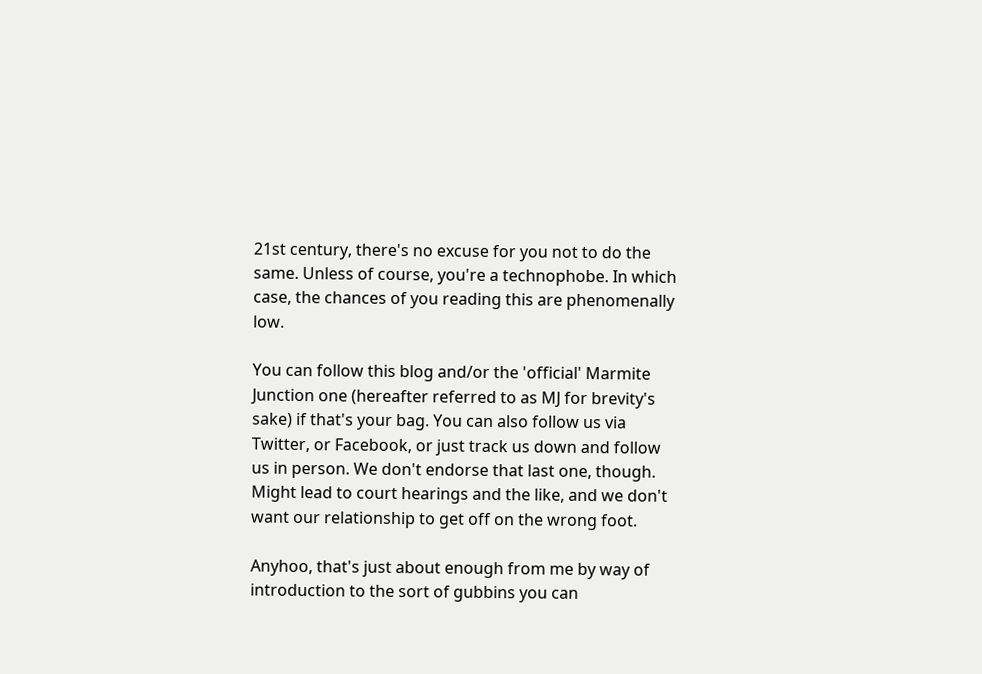21st century, there's no excuse for you not to do the same. Unless of course, you're a technophobe. In which case, the chances of you reading this are phenomenally low.

You can follow this blog and/or the 'official' Marmite Junction one (hereafter referred to as MJ for brevity's sake) if that's your bag. You can also follow us via Twitter, or Facebook, or just track us down and follow us in person. We don't endorse that last one, though. Might lead to court hearings and the like, and we don't want our relationship to get off on the wrong foot.

Anyhoo, that's just about enough from me by way of introduction to the sort of gubbins you can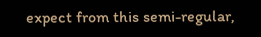expect from this semi-regular,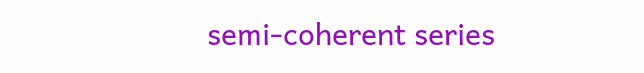semi-coherent series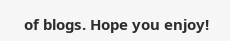of blogs. Hope you enjoy!